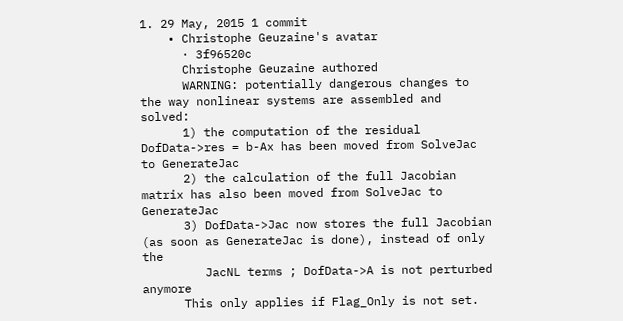1. 29 May, 2015 1 commit
    • Christophe Geuzaine's avatar
      · 3f96520c
      Christophe Geuzaine authored
      WARNING: potentially dangerous changes to the way nonlinear systems are assembled and solved:
      1) the computation of the residual DofData->res = b-Ax has been moved from SolveJac to GenerateJac
      2) the calculation of the full Jacobian matrix has also been moved from SolveJac to GenerateJac
      3) DofData->Jac now stores the full Jacobian (as soon as GenerateJac is done), instead of only the
         JacNL terms ; DofData->A is not perturbed anymore
      This only applies if Flag_Only is not set.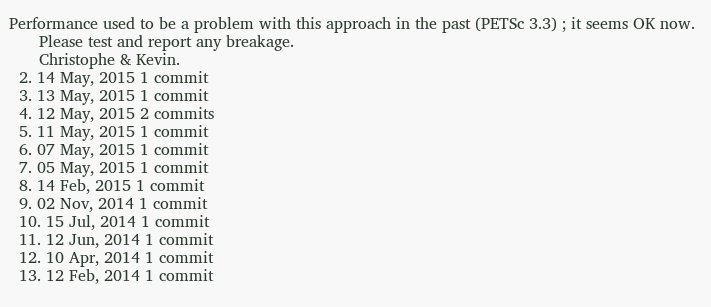Performance used to be a problem with this approach in the past (PETSc 3.3) ; it seems OK now.
      Please test and report any breakage.
      Christophe & Kevin.
  2. 14 May, 2015 1 commit
  3. 13 May, 2015 1 commit
  4. 12 May, 2015 2 commits
  5. 11 May, 2015 1 commit
  6. 07 May, 2015 1 commit
  7. 05 May, 2015 1 commit
  8. 14 Feb, 2015 1 commit
  9. 02 Nov, 2014 1 commit
  10. 15 Jul, 2014 1 commit
  11. 12 Jun, 2014 1 commit
  12. 10 Apr, 2014 1 commit
  13. 12 Feb, 2014 1 commit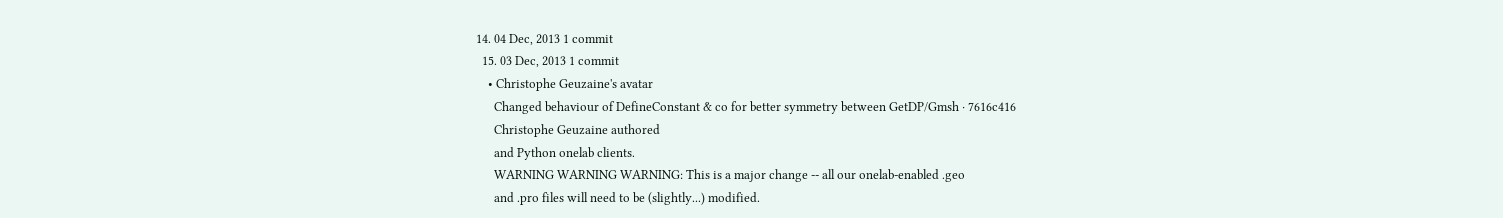14. 04 Dec, 2013 1 commit
  15. 03 Dec, 2013 1 commit
    • Christophe Geuzaine's avatar
      Changed behaviour of DefineConstant & co for better symmetry between GetDP/Gmsh · 7616c416
      Christophe Geuzaine authored
      and Python onelab clients.
      WARNING WARNING WARNING: This is a major change -- all our onelab-enabled .geo
      and .pro files will need to be (slightly...) modified.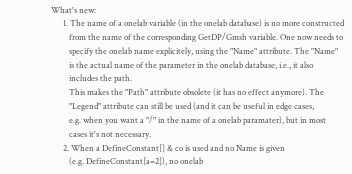What's new:
      1. The name of a onelab variable (in the onelab database) is no more constructed
         from the name of the corresponding GetDP/Gmsh variable. One now needs to
         specify the onelab name explicitely, using the "Name" attribute. The "Name"
         is the actual name of the parameter in the onelab database, i.e., it also
         includes the path.
         This makes the "Path" attribute obsolete (it has no effect anymore). The
         "Legend" attribute can still be used (and it can be useful in edge cases,
         e.g. when you want a "/" in the name of a onelab paramater), but in most
         cases it's not necessary.
      2. When a DefineConstant[] & co is used and no Name is given
         (e.g. DefineConstant[a=2]), no onelab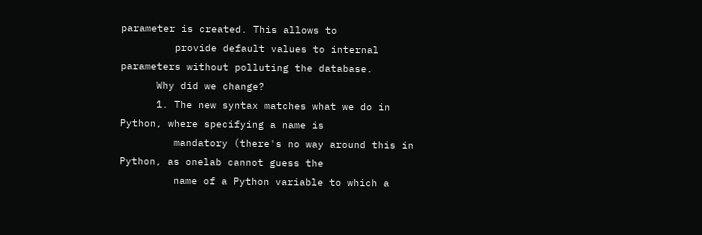parameter is created. This allows to
         provide default values to internal parameters without polluting the database.
      Why did we change?
      1. The new syntax matches what we do in Python, where specifying a name is
         mandatory (there's no way around this in Python, as onelab cannot guess the
         name of a Python variable to which a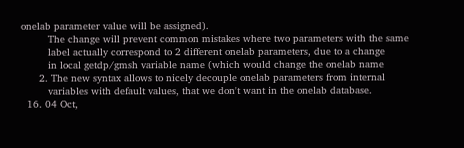onelab parameter value will be assigned).
         The change will prevent common mistakes where two parameters with the same
         label actually correspond to 2 different onelab parameters, due to a change
         in local getdp/gmsh variable name (which would change the onelab name
      2. The new syntax allows to nicely decouple onelab parameters from internal
         variables with default values, that we don't want in the onelab database.
  16. 04 Oct,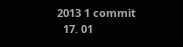2013 1 commit
  17. 01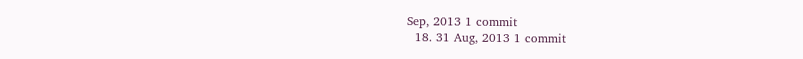Sep, 2013 1 commit
  18. 31 Aug, 2013 1 commit